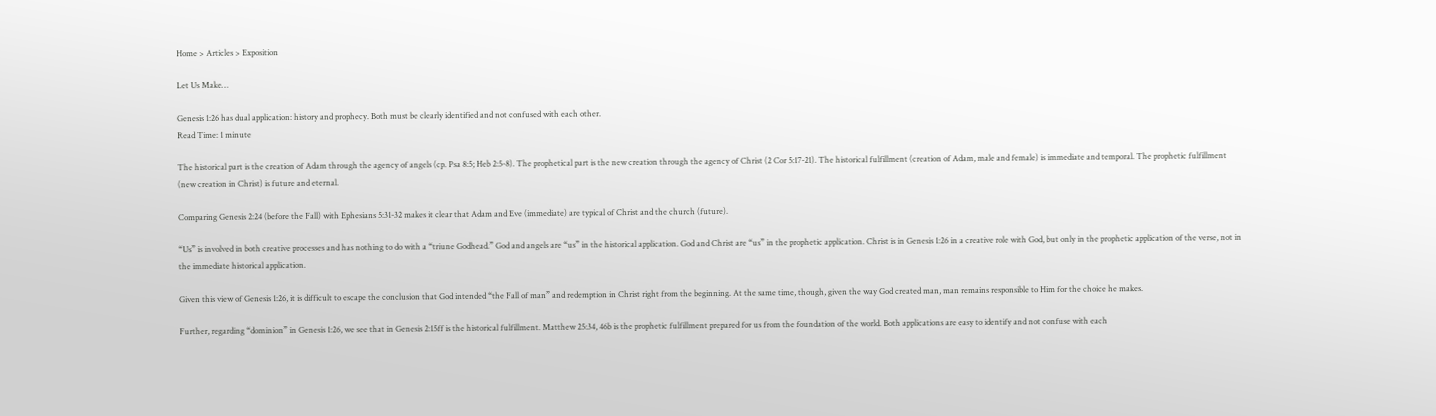Home > Articles > Exposition

Let Us Make…

Genesis 1:26 has dual application: history and prophecy. Both must be clearly identified and not confused with each other.
Read Time: 1 minute

The historical part is the creation of Adam through the agency of angels (cp. Psa 8:5; Heb 2:5-8). The prophetical part is the new creation through the agency of Christ (2 Cor 5:17-21). The historical fulfillment (creation of Adam, male and female) is immediate and temporal. The prophetic fulfillment (new creation in Christ) is future and eternal.

Comparing Genesis 2:24 (before the Fall) with Ephesians 5:31-32 makes it clear that Adam and Eve (immediate) are typical of Christ and the church (future).

“Us” is involved in both creative processes and has nothing to do with a “triune Godhead.” God and angels are “us” in the historical application. God and Christ are “us” in the prophetic application. Christ is in Genesis 1:26 in a creative role with God, but only in the prophetic application of the verse, not in the immediate historical application.

Given this view of Genesis 1:26, it is difficult to escape the conclusion that God intended “the Fall of man” and redemption in Christ right from the beginning. At the same time, though, given the way God created man, man remains responsible to Him for the choice he makes.

Further, regarding “dominion” in Genesis 1:26, we see that in Genesis 2:15ff is the historical fulfillment. Matthew 25:34, 46b is the prophetic fulfillment prepared for us from the foundation of the world. Both applications are easy to identify and not confuse with each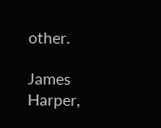other.

James Harper,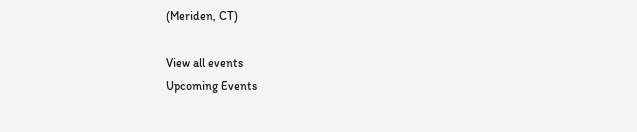(Meriden, CT)

View all events
Upcoming Events